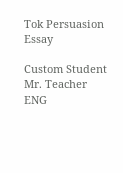Tok Persuasion Essay

Custom Student Mr. Teacher ENG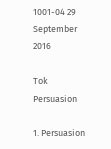1001-04 29 September 2016

Tok Persuasion

1. Persuasion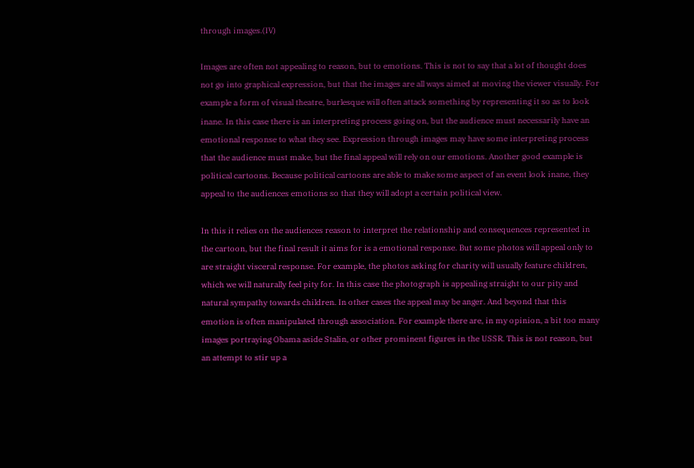through images.(IV)

Images are often not appealing to reason, but to emotions. This is not to say that a lot of thought does not go into graphical expression, but that the images are all ways aimed at moving the viewer visually. For example a form of visual theatre, burlesque will often attack something by representing it so as to look inane. In this case there is an interpreting process going on, but the audience must necessarily have an emotional response to what they see. Expression through images may have some interpreting process that the audience must make, but the final appeal will rely on our emotions. Another good example is political cartoons. Because political cartoons are able to make some aspect of an event look inane, they appeal to the audiences emotions so that they will adopt a certain political view.

In this it relies on the audiences reason to interpret the relationship and consequences represented in the cartoon, but the final result it aims for is a emotional response. But some photos will appeal only to are straight visceral response. For example, the photos asking for charity will usually feature children, which we will naturally feel pity for. In this case the photograph is appealing straight to our pity and natural sympathy towards children. In other cases the appeal may be anger. And beyond that this emotion is often manipulated through association. For example there are, in my opinion, a bit too many images portraying Obama aside Stalin, or other prominent figures in the USSR. This is not reason, but an attempt to stir up a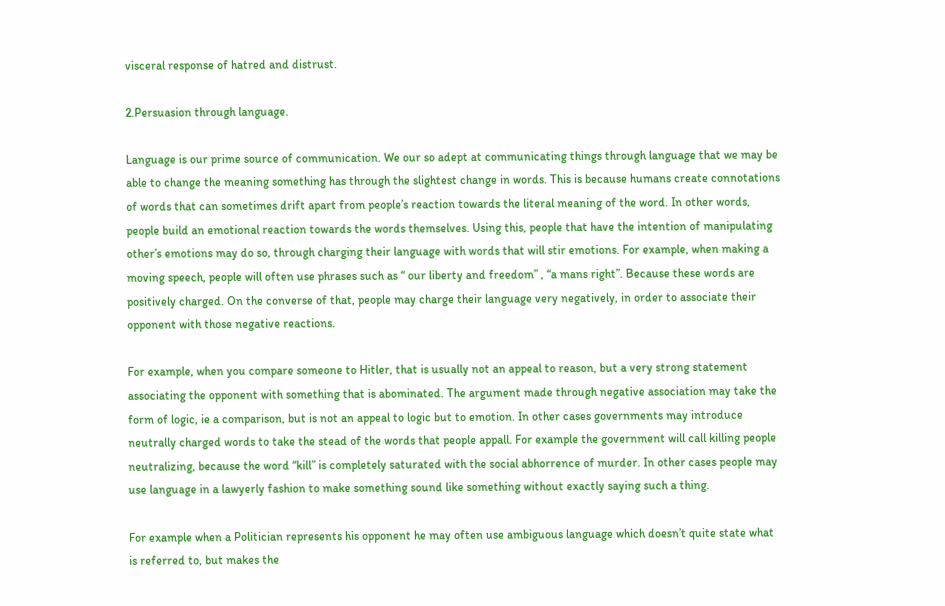visceral response of hatred and distrust.

2.Persuasion through language.

Language is our prime source of communication. We our so adept at communicating things through language that we may be able to change the meaning something has through the slightest change in words. This is because humans create connotations of words that can sometimes drift apart from people’s reaction towards the literal meaning of the word. In other words, people build an emotional reaction towards the words themselves. Using this, people that have the intention of manipulating other’s emotions may do so, through charging their language with words that will stir emotions. For example, when making a moving speech, people will often use phrases such as “ our liberty and freedom” , “a mans right”. Because these words are positively charged. On the converse of that, people may charge their language very negatively, in order to associate their opponent with those negative reactions.

For example, when you compare someone to Hitler, that is usually not an appeal to reason, but a very strong statement associating the opponent with something that is abominated. The argument made through negative association may take the form of logic, ie a comparison, but is not an appeal to logic but to emotion. In other cases governments may introduce neutrally charged words to take the stead of the words that people appall. For example the government will call killing people neutralizing, because the word “kill” is completely saturated with the social abhorrence of murder. In other cases people may use language in a lawyerly fashion to make something sound like something without exactly saying such a thing.

For example when a Politician represents his opponent he may often use ambiguous language which doesn’t quite state what is referred to, but makes the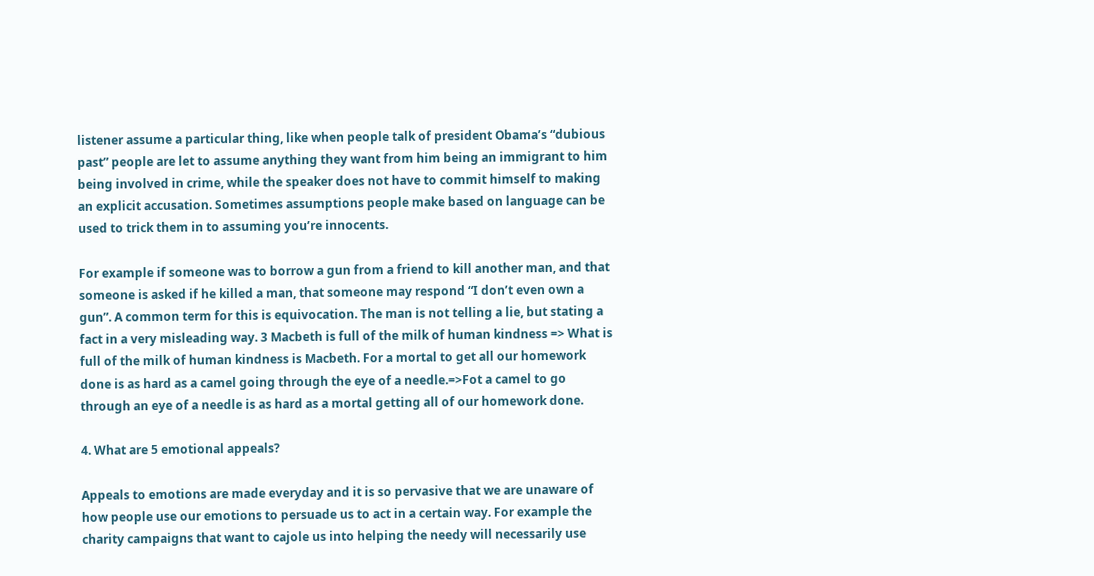listener assume a particular thing, like when people talk of president Obama’s “dubious past” people are let to assume anything they want from him being an immigrant to him being involved in crime, while the speaker does not have to commit himself to making an explicit accusation. Sometimes assumptions people make based on language can be used to trick them in to assuming you’re innocents.

For example if someone was to borrow a gun from a friend to kill another man, and that someone is asked if he killed a man, that someone may respond “I don’t even own a gun”. A common term for this is equivocation. The man is not telling a lie, but stating a fact in a very misleading way. 3 Macbeth is full of the milk of human kindness => What is full of the milk of human kindness is Macbeth. For a mortal to get all our homework done is as hard as a camel going through the eye of a needle.=>Fot a camel to go through an eye of a needle is as hard as a mortal getting all of our homework done.

4. What are 5 emotional appeals?

Appeals to emotions are made everyday and it is so pervasive that we are unaware of how people use our emotions to persuade us to act in a certain way. For example the charity campaigns that want to cajole us into helping the needy will necessarily use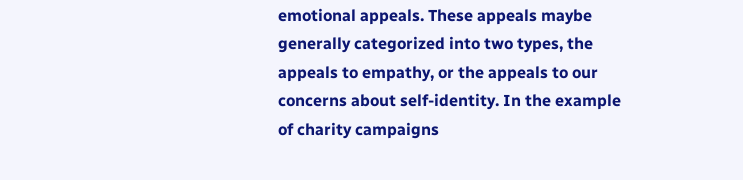emotional appeals. These appeals maybe generally categorized into two types, the appeals to empathy, or the appeals to our concerns about self-identity. In the example of charity campaigns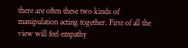there are often these two kinds of manipulation acting together. First of all the view will feel empathy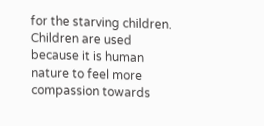for the starving children. Children are used because it is human nature to feel more compassion towards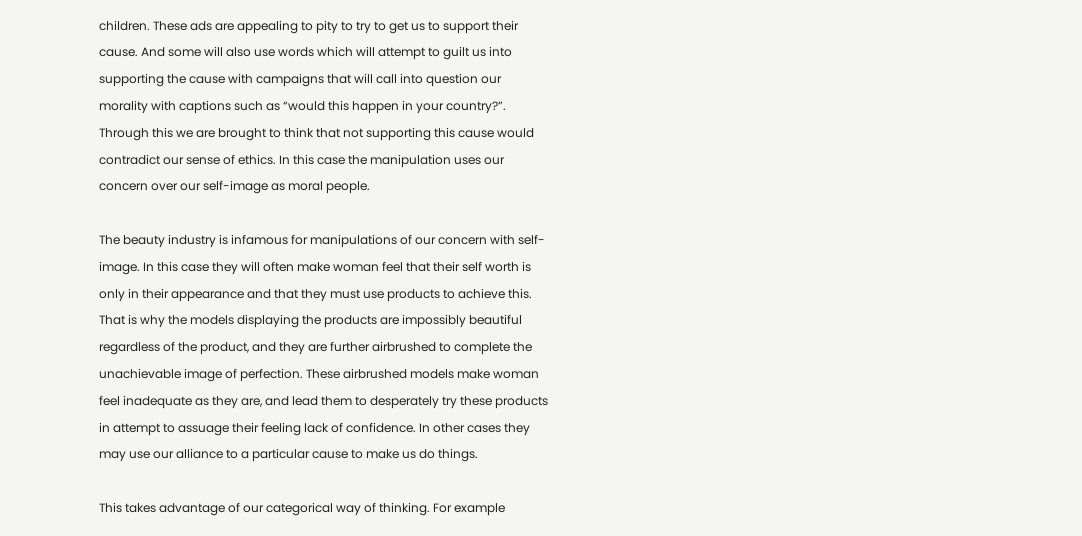children. These ads are appealing to pity to try to get us to support their cause. And some will also use words which will attempt to guilt us into supporting the cause with campaigns that will call into question our morality with captions such as “would this happen in your country?”. Through this we are brought to think that not supporting this cause would contradict our sense of ethics. In this case the manipulation uses our concern over our self-image as moral people.

The beauty industry is infamous for manipulations of our concern with self-image. In this case they will often make woman feel that their self worth is only in their appearance and that they must use products to achieve this. That is why the models displaying the products are impossibly beautiful regardless of the product, and they are further airbrushed to complete the unachievable image of perfection. These airbrushed models make woman feel inadequate as they are, and lead them to desperately try these products in attempt to assuage their feeling lack of confidence. In other cases they may use our alliance to a particular cause to make us do things.

This takes advantage of our categorical way of thinking. For example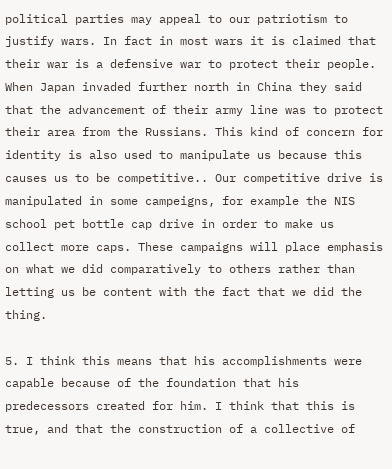political parties may appeal to our patriotism to justify wars. In fact in most wars it is claimed that their war is a defensive war to protect their people. When Japan invaded further north in China they said that the advancement of their army line was to protect their area from the Russians. This kind of concern for identity is also used to manipulate us because this causes us to be competitive.. Our competitive drive is manipulated in some campeigns, for example the NIS school pet bottle cap drive in order to make us collect more caps. These campaigns will place emphasis on what we did comparatively to others rather than letting us be content with the fact that we did the thing.

5. I think this means that his accomplishments were capable because of the foundation that his predecessors created for him. I think that this is true, and that the construction of a collective of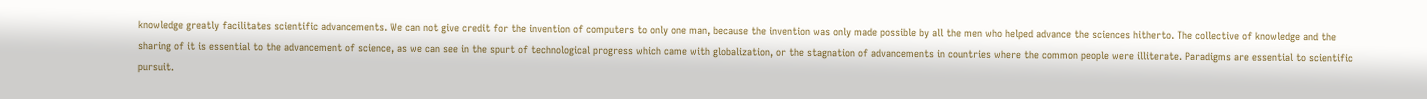knowledge greatly facilitates scientific advancements. We can not give credit for the invention of computers to only one man, because the invention was only made possible by all the men who helped advance the sciences hitherto. The collective of knowledge and the sharing of it is essential to the advancement of science, as we can see in the spurt of technological progress which came with globalization, or the stagnation of advancements in countries where the common people were illiterate. Paradigms are essential to scientific pursuit.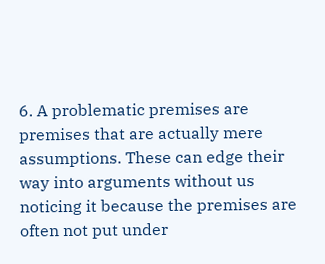6. A problematic premises are premises that are actually mere assumptions. These can edge their way into arguments without us noticing it because the premises are often not put under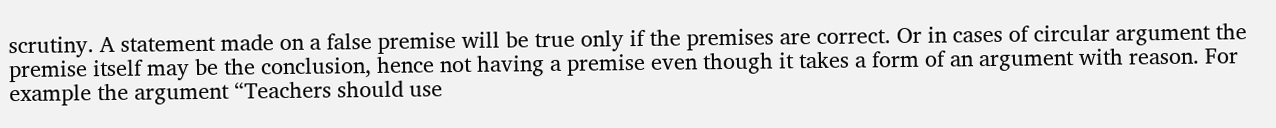scrutiny. A statement made on a false premise will be true only if the premises are correct. Or in cases of circular argument the premise itself may be the conclusion, hence not having a premise even though it takes a form of an argument with reason. For example the argument “Teachers should use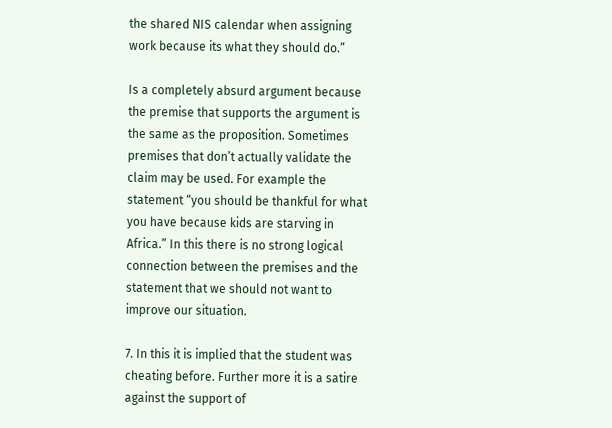the shared NIS calendar when assigning work because its what they should do.”

Is a completely absurd argument because the premise that supports the argument is the same as the proposition. Sometimes premises that don’t actually validate the claim may be used. For example the statement “you should be thankful for what you have because kids are starving in Africa.” In this there is no strong logical connection between the premises and the statement that we should not want to improve our situation.

7. In this it is implied that the student was cheating before. Further more it is a satire against the support of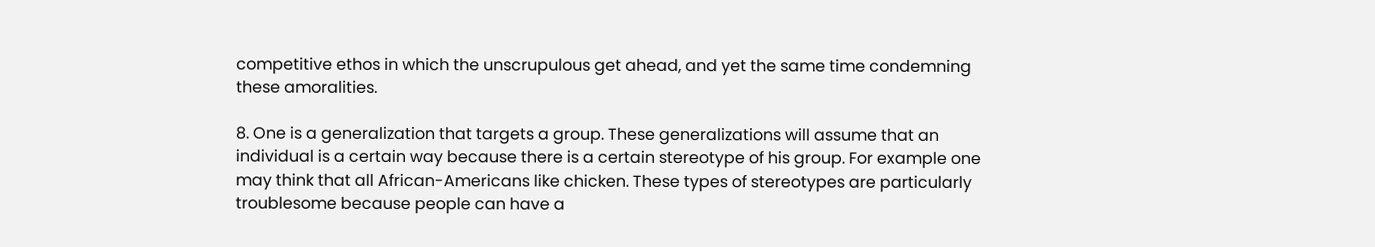competitive ethos in which the unscrupulous get ahead, and yet the same time condemning these amoralities.

8. One is a generalization that targets a group. These generalizations will assume that an individual is a certain way because there is a certain stereotype of his group. For example one may think that all African-Americans like chicken. These types of stereotypes are particularly troublesome because people can have a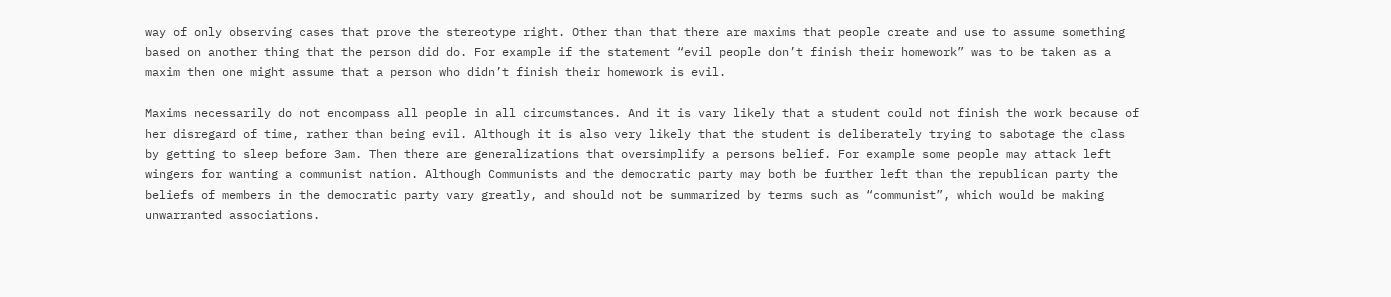way of only observing cases that prove the stereotype right. Other than that there are maxims that people create and use to assume something based on another thing that the person did do. For example if the statement “evil people don’t finish their homework” was to be taken as a maxim then one might assume that a person who didn’t finish their homework is evil.

Maxims necessarily do not encompass all people in all circumstances. And it is vary likely that a student could not finish the work because of her disregard of time, rather than being evil. Although it is also very likely that the student is deliberately trying to sabotage the class by getting to sleep before 3am. Then there are generalizations that oversimplify a persons belief. For example some people may attack left wingers for wanting a communist nation. Although Communists and the democratic party may both be further left than the republican party the beliefs of members in the democratic party vary greatly, and should not be summarized by terms such as “communist”, which would be making unwarranted associations.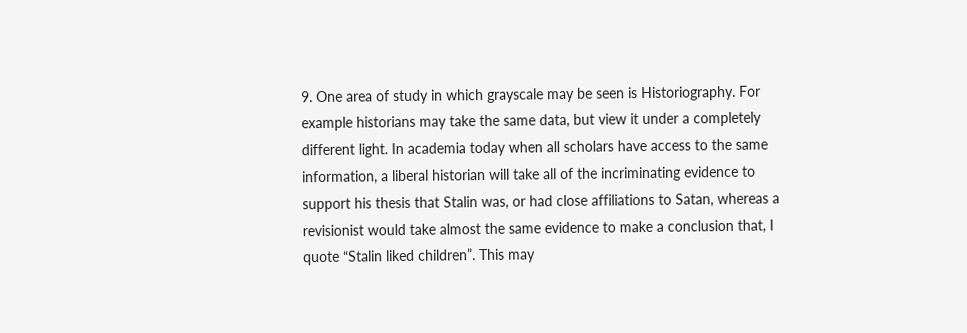9. One area of study in which grayscale may be seen is Historiography. For example historians may take the same data, but view it under a completely different light. In academia today when all scholars have access to the same information, a liberal historian will take all of the incriminating evidence to support his thesis that Stalin was, or had close affiliations to Satan, whereas a revisionist would take almost the same evidence to make a conclusion that, I quote “Stalin liked children”. This may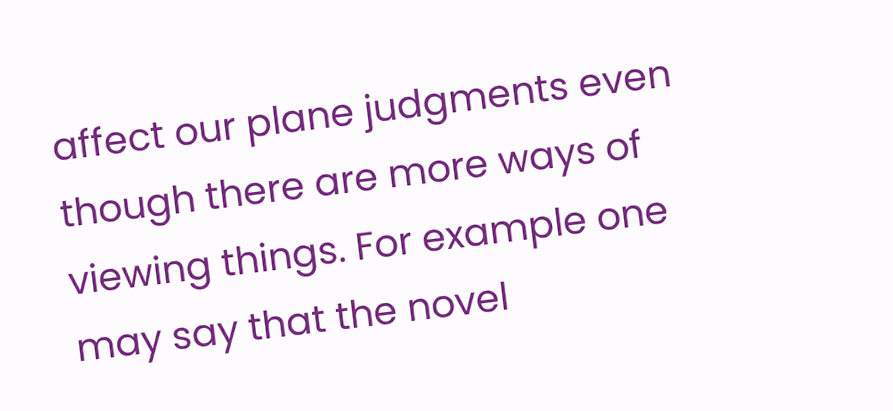affect our plane judgments even though there are more ways of viewing things. For example one may say that the novel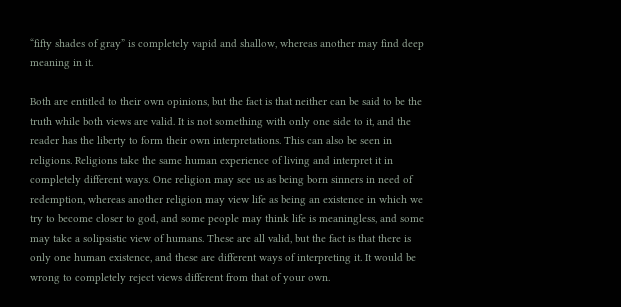“fifty shades of gray” is completely vapid and shallow, whereas another may find deep meaning in it.

Both are entitled to their own opinions, but the fact is that neither can be said to be the truth while both views are valid. It is not something with only one side to it, and the reader has the liberty to form their own interpretations. This can also be seen in religions. Religions take the same human experience of living and interpret it in completely different ways. One religion may see us as being born sinners in need of redemption, whereas another religion may view life as being an existence in which we try to become closer to god, and some people may think life is meaningless, and some may take a solipsistic view of humans. These are all valid, but the fact is that there is only one human existence, and these are different ways of interpreting it. It would be wrong to completely reject views different from that of your own.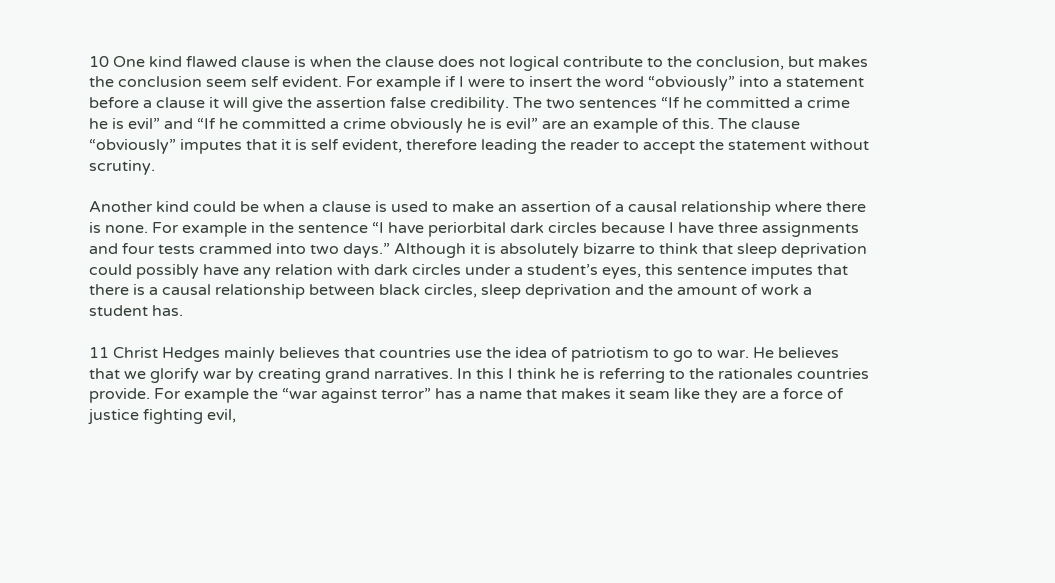10 One kind flawed clause is when the clause does not logical contribute to the conclusion, but makes the conclusion seem self evident. For example if I were to insert the word “obviously” into a statement before a clause it will give the assertion false credibility. The two sentences “If he committed a crime he is evil” and “If he committed a crime obviously he is evil” are an example of this. The clause “obviously” imputes that it is self evident, therefore leading the reader to accept the statement without scrutiny.

Another kind could be when a clause is used to make an assertion of a causal relationship where there is none. For example in the sentence “I have periorbital dark circles because I have three assignments and four tests crammed into two days.” Although it is absolutely bizarre to think that sleep deprivation could possibly have any relation with dark circles under a student’s eyes, this sentence imputes that there is a causal relationship between black circles, sleep deprivation and the amount of work a student has.

11 Christ Hedges mainly believes that countries use the idea of patriotism to go to war. He believes that we glorify war by creating grand narratives. In this I think he is referring to the rationales countries provide. For example the “war against terror” has a name that makes it seam like they are a force of justice fighting evil,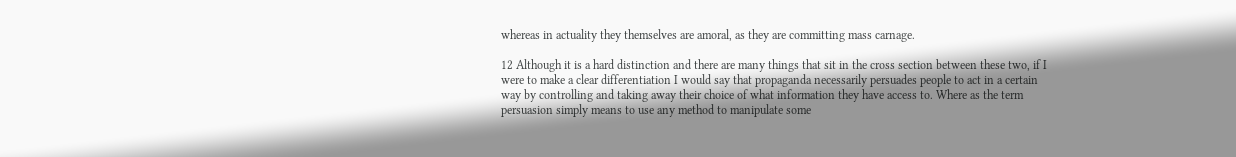whereas in actuality they themselves are amoral, as they are committing mass carnage.

12 Although it is a hard distinction and there are many things that sit in the cross section between these two, if I were to make a clear differentiation I would say that propaganda necessarily persuades people to act in a certain way by controlling and taking away their choice of what information they have access to. Where as the term persuasion simply means to use any method to manipulate some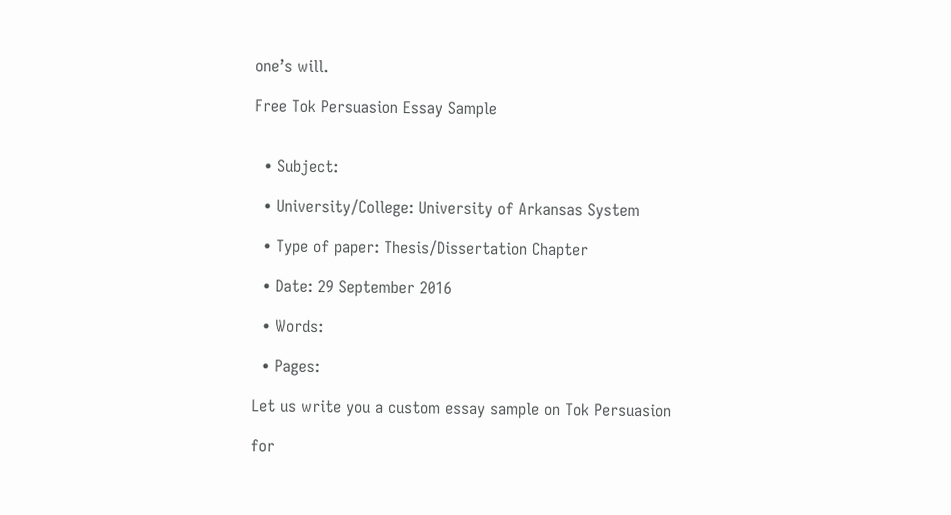one’s will.

Free Tok Persuasion Essay Sample


  • Subject:

  • University/College: University of Arkansas System

  • Type of paper: Thesis/Dissertation Chapter

  • Date: 29 September 2016

  • Words:

  • Pages:

Let us write you a custom essay sample on Tok Persuasion

for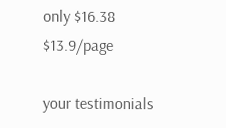only $16.38 $13.9/page

your testimonials